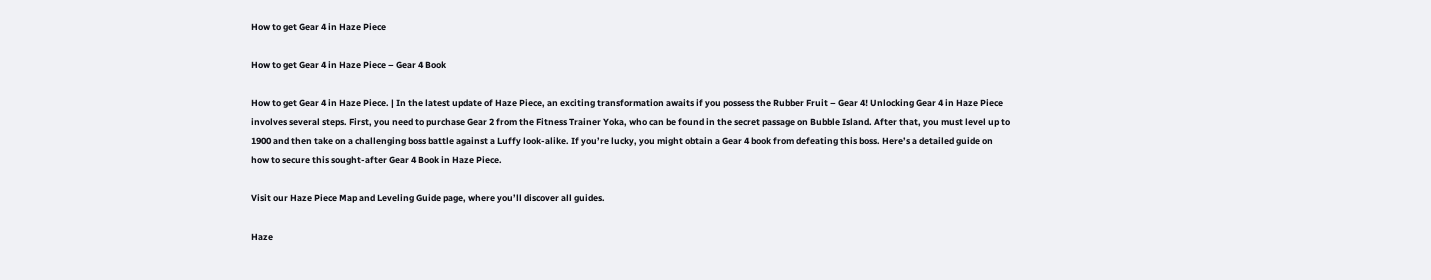How to get Gear 4 in Haze Piece

How to get Gear 4 in Haze Piece – Gear 4 Book

How to get Gear 4 in Haze Piece. | In the latest update of Haze Piece, an exciting transformation awaits if you possess the Rubber Fruit – Gear 4! Unlocking Gear 4 in Haze Piece involves several steps. First, you need to purchase Gear 2 from the Fitness Trainer Yoka, who can be found in the secret passage on Bubble Island. After that, you must level up to 1900 and then take on a challenging boss battle against a Luffy look-alike. If you’re lucky, you might obtain a Gear 4 book from defeating this boss. Here’s a detailed guide on how to secure this sought-after Gear 4 Book in Haze Piece.

Visit our Haze Piece Map and Leveling Guide page, where you’ll discover all guides.

Haze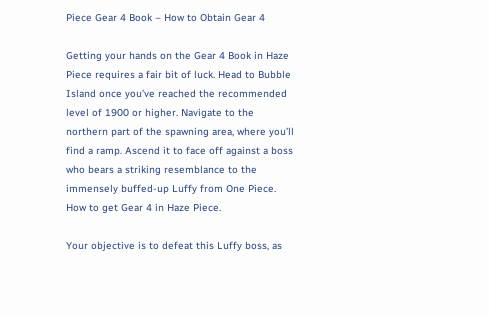Piece Gear 4 Book – How to Obtain Gear 4

Getting your hands on the Gear 4 Book in Haze Piece requires a fair bit of luck. Head to Bubble Island once you’ve reached the recommended level of 1900 or higher. Navigate to the northern part of the spawning area, where you’ll find a ramp. Ascend it to face off against a boss who bears a striking resemblance to the immensely buffed-up Luffy from One Piece. How to get Gear 4 in Haze Piece.

Your objective is to defeat this Luffy boss, as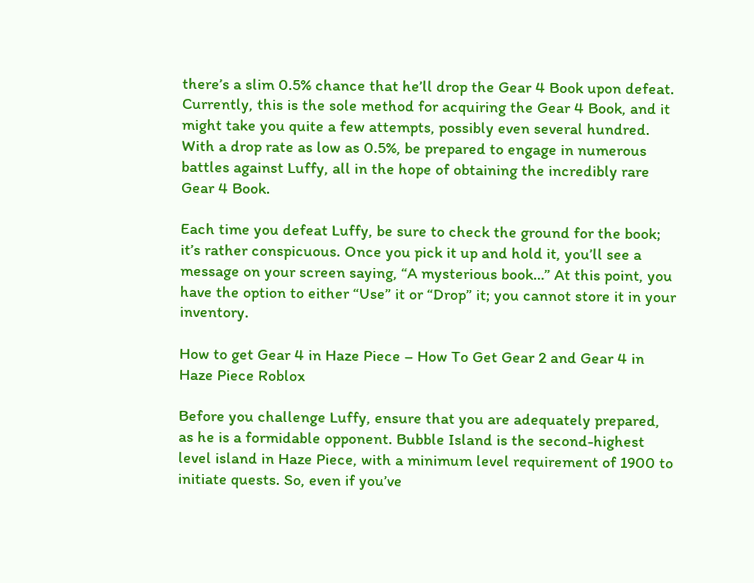there’s a slim 0.5% chance that he’ll drop the Gear 4 Book upon defeat. Currently, this is the sole method for acquiring the Gear 4 Book, and it might take you quite a few attempts, possibly even several hundred. With a drop rate as low as 0.5%, be prepared to engage in numerous battles against Luffy, all in the hope of obtaining the incredibly rare Gear 4 Book.

Each time you defeat Luffy, be sure to check the ground for the book; it’s rather conspicuous. Once you pick it up and hold it, you’ll see a message on your screen saying, “A mysterious book…” At this point, you have the option to either “Use” it or “Drop” it; you cannot store it in your inventory.

How to get Gear 4 in Haze Piece – How To Get Gear 2 and Gear 4 in Haze Piece Roblox

Before you challenge Luffy, ensure that you are adequately prepared, as he is a formidable opponent. Bubble Island is the second-highest level island in Haze Piece, with a minimum level requirement of 1900 to initiate quests. So, even if you’ve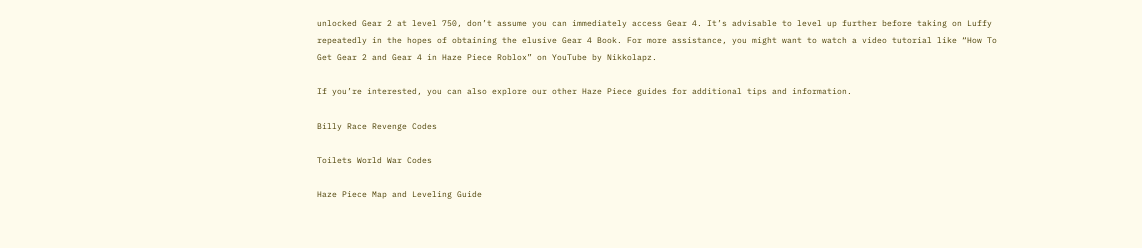unlocked Gear 2 at level 750, don’t assume you can immediately access Gear 4. It’s advisable to level up further before taking on Luffy repeatedly in the hopes of obtaining the elusive Gear 4 Book. For more assistance, you might want to watch a video tutorial like “How To Get Gear 2 and Gear 4 in Haze Piece Roblox” on YouTube by Nikkolapz.

If you’re interested, you can also explore our other Haze Piece guides for additional tips and information.

Billy Race Revenge Codes

Toilets World War Codes

Haze Piece Map and Leveling Guide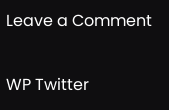Leave a Comment

WP Twitter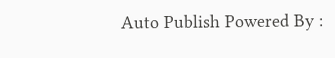Auto Publish Powered By :